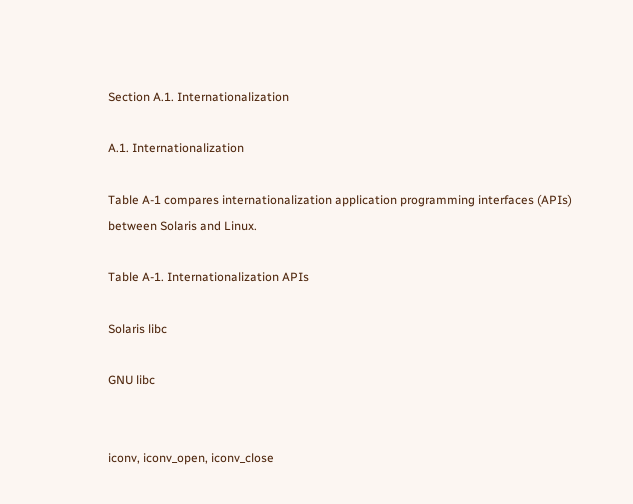Section A.1. Internationalization

A.1. Internationalization

Table A-1 compares internationalization application programming interfaces (APIs) between Solaris and Linux.

Table A-1. Internationalization APIs

Solaris libc

GNU libc


iconv, iconv_open, iconv_close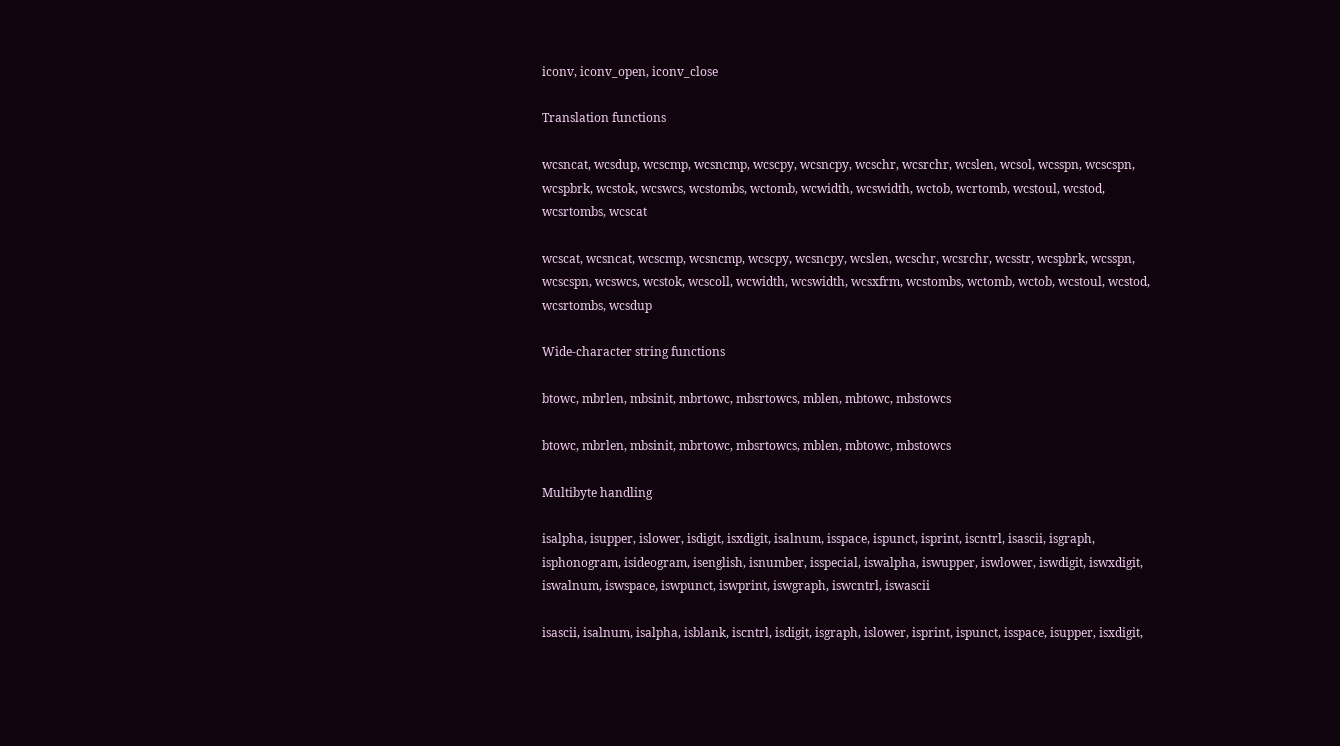iconv, iconv_open, iconv_close

Translation functions

wcsncat, wcsdup, wcscmp, wcsncmp, wcscpy, wcsncpy, wcschr, wcsrchr, wcslen, wcsol, wcsspn, wcscspn, wcspbrk, wcstok, wcswcs, wcstombs, wctomb, wcwidth, wcswidth, wctob, wcrtomb, wcstoul, wcstod, wcsrtombs, wcscat

wcscat, wcsncat, wcscmp, wcsncmp, wcscpy, wcsncpy, wcslen, wcschr, wcsrchr, wcsstr, wcspbrk, wcsspn, wcscspn, wcswcs, wcstok, wcscoll, wcwidth, wcswidth, wcsxfrm, wcstombs, wctomb, wctob, wcstoul, wcstod, wcsrtombs, wcsdup

Wide-character string functions

btowc, mbrlen, mbsinit, mbrtowc, mbsrtowcs, mblen, mbtowc, mbstowcs

btowc, mbrlen, mbsinit, mbrtowc, mbsrtowcs, mblen, mbtowc, mbstowcs

Multibyte handling

isalpha, isupper, islower, isdigit, isxdigit, isalnum, isspace, ispunct, isprint, iscntrl, isascii, isgraph, isphonogram, isideogram, isenglish, isnumber, isspecial, iswalpha, iswupper, iswlower, iswdigit, iswxdigit, iswalnum, iswspace, iswpunct, iswprint, iswgraph, iswcntrl, iswascii

isascii, isalnum, isalpha, isblank, iscntrl, isdigit, isgraph, islower, isprint, ispunct, isspace, isupper, isxdigit,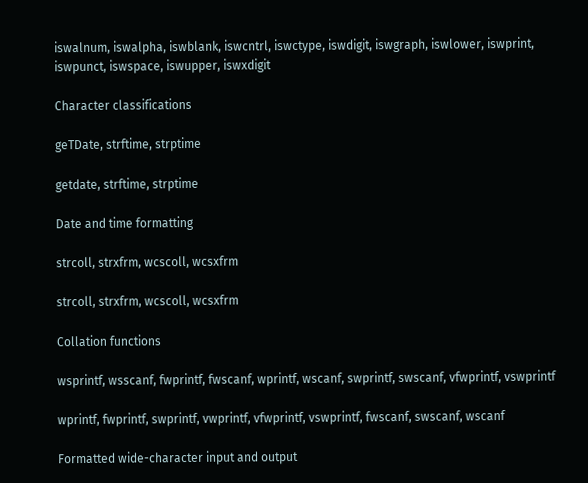iswalnum, iswalpha, iswblank, iswcntrl, iswctype, iswdigit, iswgraph, iswlower, iswprint, iswpunct, iswspace, iswupper, iswxdigit

Character classifications

geTDate, strftime, strptime

getdate, strftime, strptime

Date and time formatting

strcoll, strxfrm, wcscoll, wcsxfrm

strcoll, strxfrm, wcscoll, wcsxfrm

Collation functions

wsprintf, wsscanf, fwprintf, fwscanf, wprintf, wscanf, swprintf, swscanf, vfwprintf, vswprintf

wprintf, fwprintf, swprintf, vwprintf, vfwprintf, vswprintf, fwscanf, swscanf, wscanf

Formatted wide-character input and output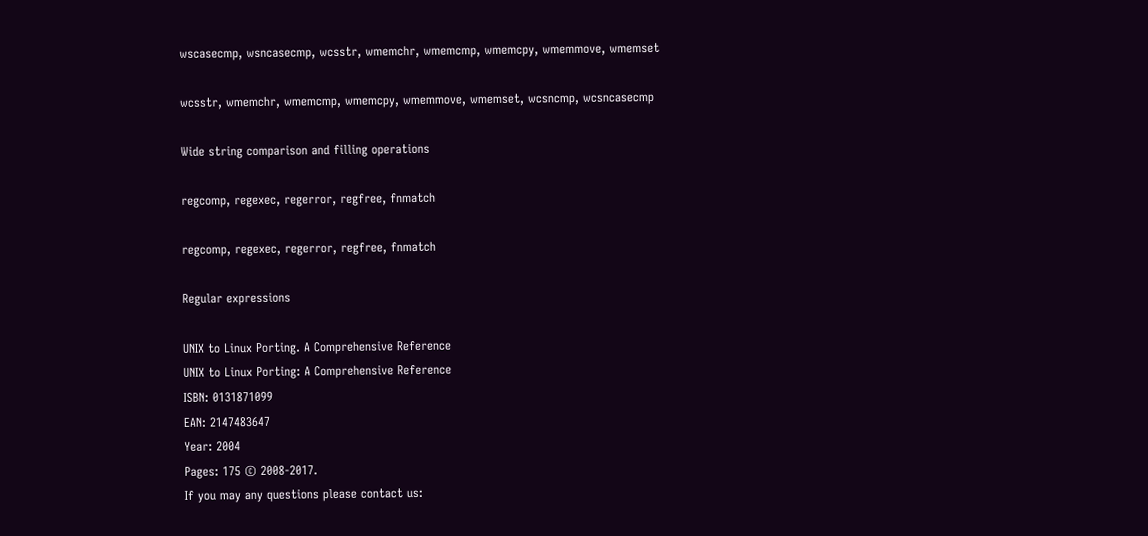wscasecmp, wsncasecmp, wcsstr, wmemchr, wmemcmp, wmemcpy, wmemmove, wmemset

wcsstr, wmemchr, wmemcmp, wmemcpy, wmemmove, wmemset, wcsncmp, wcsncasecmp

Wide string comparison and filling operations

regcomp, regexec, regerror, regfree, fnmatch

regcomp, regexec, regerror, regfree, fnmatch

Regular expressions

UNIX to Linux Porting. A Comprehensive Reference
UNIX to Linux Porting: A Comprehensive Reference
ISBN: 0131871099
EAN: 2147483647
Year: 2004
Pages: 175 © 2008-2017.
If you may any questions please contact us: